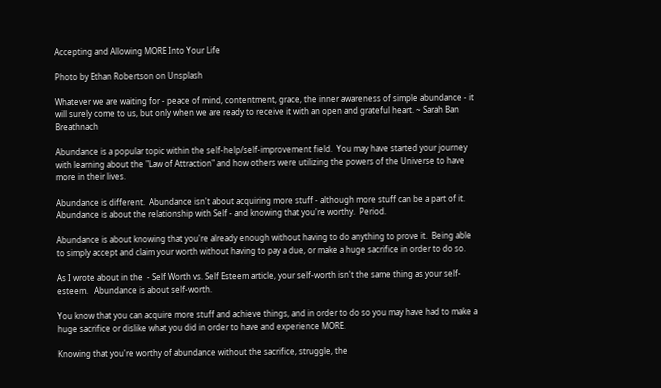Accepting and Allowing MORE Into Your Life

Photo by Ethan Robertson on Unsplash

Whatever we are waiting for - peace of mind, contentment, grace, the inner awareness of simple abundance - it will surely come to us, but only when we are ready to receive it with an open and grateful heart. ~ Sarah Ban Breathnach

Abundance is a popular topic within the self-help/self-improvement field.  You may have started your journey with learning about the "Law of Attraction" and how others were utilizing the powers of the Universe to have more in their lives.

Abundance is different.  Abundance isn't about acquiring more stuff - although more stuff can be a part of it.  Abundance is about the relationship with Self - and knowing that you're worthy.  Period.

Abundance is about knowing that you're already enough without having to do anything to prove it.  Being able to simply accept and claim your worth without having to pay a due, or make a huge sacrifice in order to do so.

As I wrote about in the  - Self Worth vs. Self Esteem article, your self-worth isn't the same thing as your self-esteem.   Abundance is about self-worth.

You know that you can acquire more stuff and achieve things, and in order to do so you may have had to make a huge sacrifice or dislike what you did in order to have and experience MORE.

Knowing that you're worthy of abundance without the sacrifice, struggle, the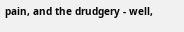pain, and the drudgery - well,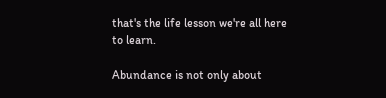that's the life lesson we're all here to learn.

Abundance is not only about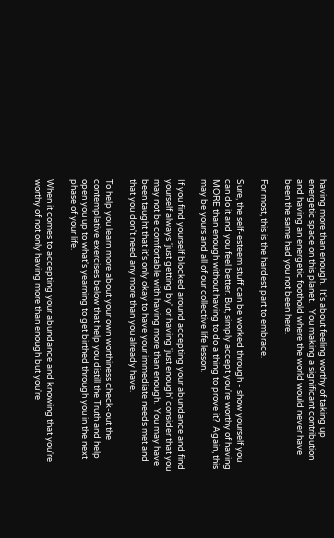having more than enough.  It's about feeling worthy of taking up energetic space on this planet.   You making a significant contribution and having an energetic foothold where the world would never have been the same had you not been here.

For most, this is the hardest part to embrace.

Sure, the self-esteem stuff can be worked through - show yourself you can do it and you feel better. But, simply accept you're worthy of having MORE than enough without having to do a thing to prove it?  Again, this may be yours and all of our collective life lesson.

If you find yourself blocked around accepting your abundance and find yourself always 'just getting by' or having 'just enough' consider that you may not be comfortable with having more than enough.  You may have been taught that it's only okay to have your immediate needs met and that you don't need any more than you already have.

To help you learn more about your own worthiness check-out the contemplative exercises below that help you distill the Truth and help open you up to what's yearning to get birthed through you in the next phase of your life.

When it comes to accepting your abundance and knowing that you're worthy of not only having more than enough but you're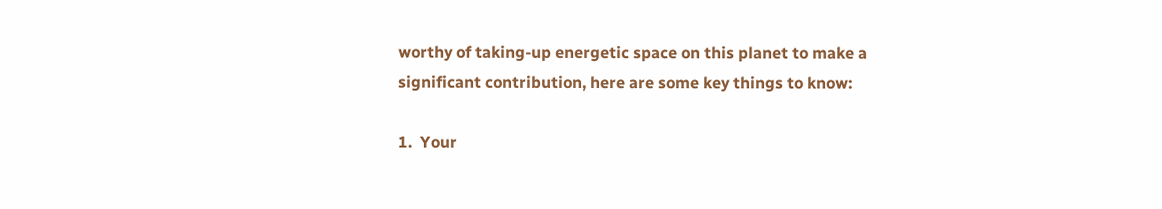worthy of taking-up energetic space on this planet to make a significant contribution, here are some key things to know:

1.  Your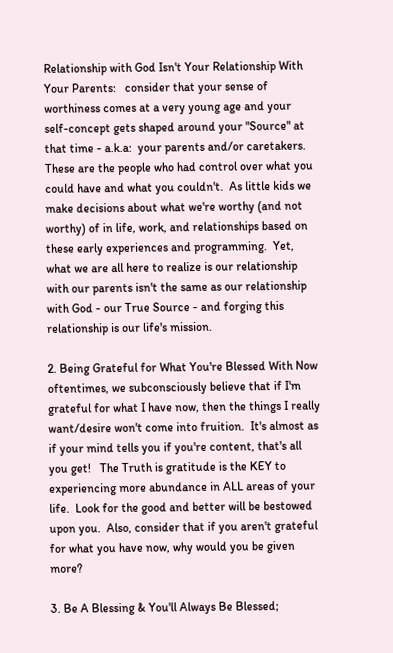Relationship with God Isn't Your Relationship With Your Parents:   consider that your sense of worthiness comes at a very young age and your self-concept gets shaped around your "Source" at that time - a.k.a:  your parents and/or caretakers.  These are the people who had control over what you could have and what you couldn't.  As little kids we make decisions about what we're worthy (and not worthy) of in life, work, and relationships based on these early experiences and programming.  Yet, what we are all here to realize is our relationship with our parents isn't the same as our relationship with God - our True Source - and forging this relationship is our life's mission.

2. Being Grateful for What You're Blessed With Now
oftentimes, we subconsciously believe that if I'm grateful for what I have now, then the things I really want/desire won't come into fruition.  It's almost as if your mind tells you if you're content, that's all you get!   The Truth is gratitude is the KEY to experiencing more abundance in ALL areas of your life.  Look for the good and better will be bestowed upon you.  Also, consider that if you aren't grateful for what you have now, why would you be given more?

3. Be A Blessing & You'll Always Be Blessed;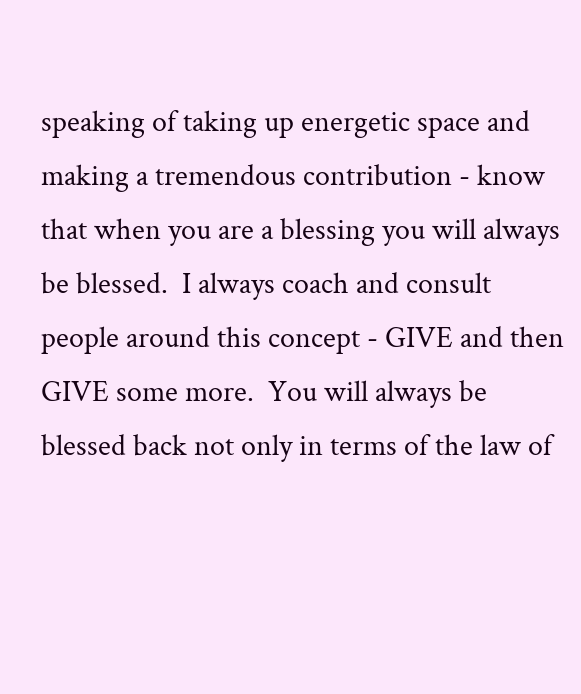speaking of taking up energetic space and making a tremendous contribution - know that when you are a blessing you will always be blessed.  I always coach and consult people around this concept - GIVE and then GIVE some more.  You will always be blessed back not only in terms of the law of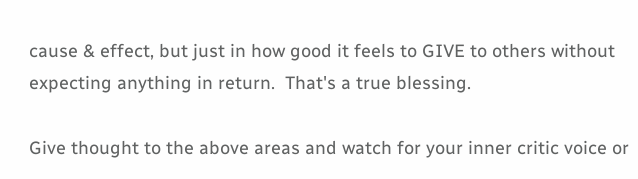cause & effect, but just in how good it feels to GIVE to others without expecting anything in return.  That's a true blessing.

Give thought to the above areas and watch for your inner critic voice or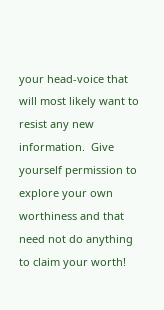your head-voice that will most likely want to resist any new information.  Give yourself permission to explore your own worthiness and that need not do anything to claim your worth!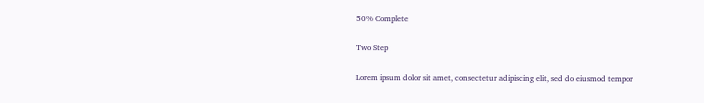50% Complete

Two Step

Lorem ipsum dolor sit amet, consectetur adipiscing elit, sed do eiusmod tempor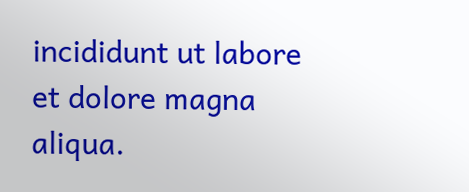incididunt ut labore et dolore magna aliqua.